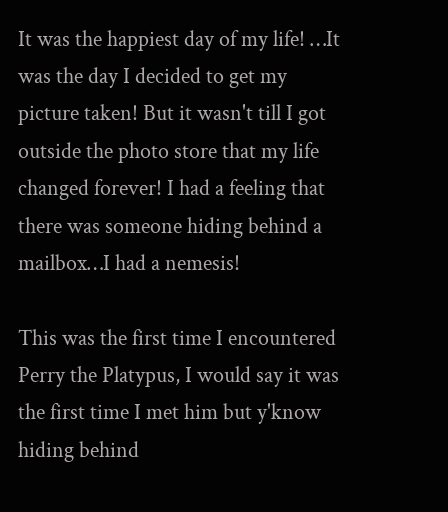It was the happiest day of my life! …It was the day I decided to get my picture taken! But it wasn't till I got outside the photo store that my life changed forever! I had a feeling that there was someone hiding behind a mailbox…I had a nemesis!

This was the first time I encountered Perry the Platypus, I would say it was the first time I met him but y'know hiding behind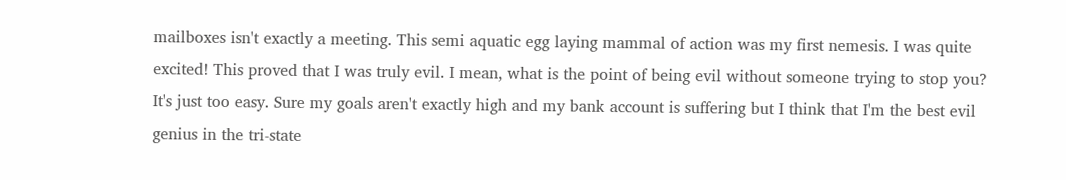mailboxes isn't exactly a meeting. This semi aquatic egg laying mammal of action was my first nemesis. I was quite excited! This proved that I was truly evil. I mean, what is the point of being evil without someone trying to stop you? It's just too easy. Sure my goals aren't exactly high and my bank account is suffering but I think that I'm the best evil genius in the tri-state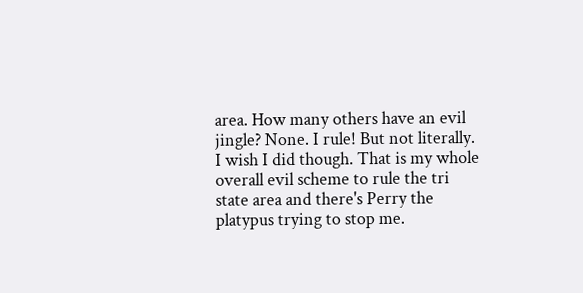area. How many others have an evil jingle? None. I rule! But not literally. I wish I did though. That is my whole overall evil scheme to rule the tri state area and there's Perry the platypus trying to stop me.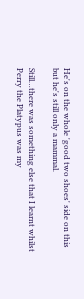He's on the whole 'good two shoes' side on this but he's still only a mammal.

Still…there was something else that I learnt whilst Perry the Platypus was my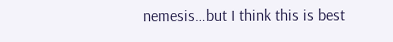nemesis…but I think this is best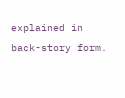explained in back-story form.